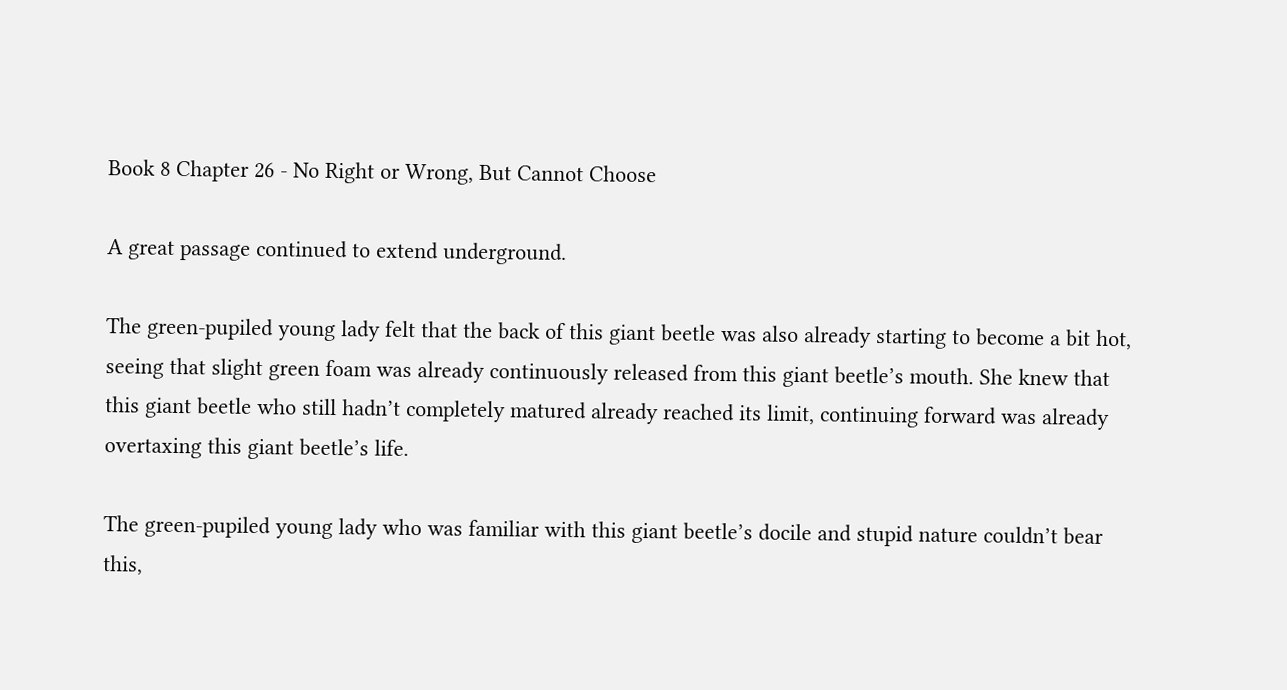Book 8 Chapter 26 - No Right or Wrong, But Cannot Choose

A great passage continued to extend underground.

The green-pupiled young lady felt that the back of this giant beetle was also already starting to become a bit hot, seeing that slight green foam was already continuously released from this giant beetle’s mouth. She knew that this giant beetle who still hadn’t completely matured already reached its limit, continuing forward was already overtaxing this giant beetle’s life.

The green-pupiled young lady who was familiar with this giant beetle’s docile and stupid nature couldn’t bear this,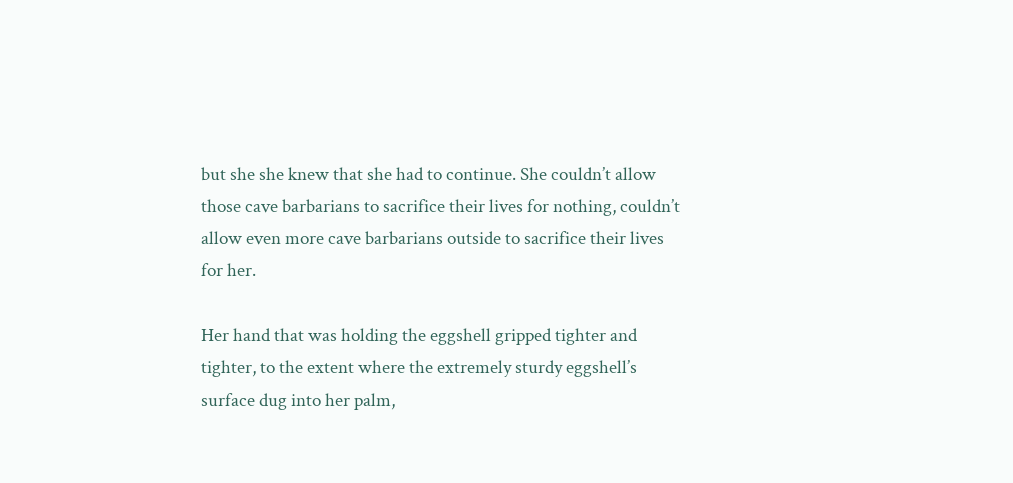but she she knew that she had to continue. She couldn’t allow those cave barbarians to sacrifice their lives for nothing, couldn’t allow even more cave barbarians outside to sacrifice their lives for her.

Her hand that was holding the eggshell gripped tighter and tighter, to the extent where the extremely sturdy eggshell’s surface dug into her palm,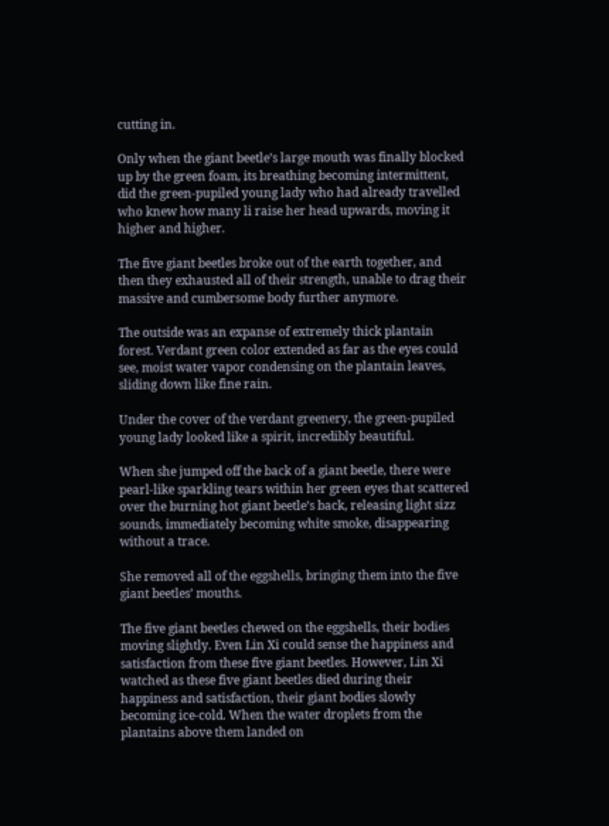cutting in.

Only when the giant beetle’s large mouth was finally blocked up by the green foam, its breathing becoming intermittent, did the green-pupiled young lady who had already travelled who knew how many li raise her head upwards, moving it higher and higher.

The five giant beetles broke out of the earth together, and then they exhausted all of their strength, unable to drag their massive and cumbersome body further anymore.

The outside was an expanse of extremely thick plantain forest. Verdant green color extended as far as the eyes could see, moist water vapor condensing on the plantain leaves, sliding down like fine rain.

Under the cover of the verdant greenery, the green-pupiled young lady looked like a spirit, incredibly beautiful.

When she jumped off the back of a giant beetle, there were pearl-like sparkling tears within her green eyes that scattered over the burning hot giant beetle’s back, releasing light sizz sounds, immediately becoming white smoke, disappearing without a trace.

She removed all of the eggshells, bringing them into the five giant beetles’ mouths.

The five giant beetles chewed on the eggshells, their bodies moving slightly. Even Lin Xi could sense the happiness and satisfaction from these five giant beetles. However, Lin Xi watched as these five giant beetles died during their happiness and satisfaction, their giant bodies slowly becoming ice-cold. When the water droplets from the plantains above them landed on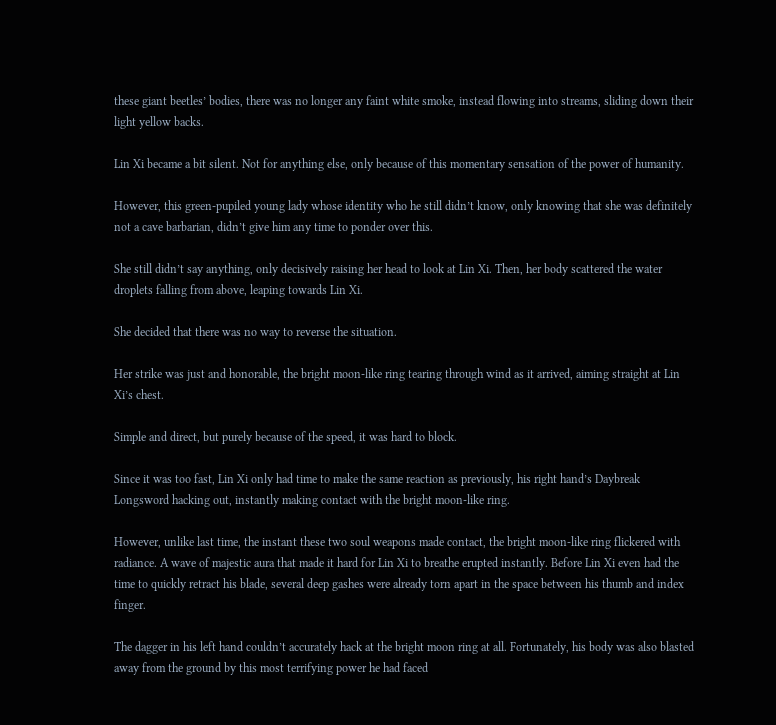these giant beetles’ bodies, there was no longer any faint white smoke, instead flowing into streams, sliding down their light yellow backs.

Lin Xi became a bit silent. Not for anything else, only because of this momentary sensation of the power of humanity.

However, this green-pupiled young lady whose identity who he still didn’t know, only knowing that she was definitely not a cave barbarian, didn’t give him any time to ponder over this.

She still didn’t say anything, only decisively raising her head to look at Lin Xi. Then, her body scattered the water droplets falling from above, leaping towards Lin Xi.

She decided that there was no way to reverse the situation.

Her strike was just and honorable, the bright moon-like ring tearing through wind as it arrived, aiming straight at Lin Xi’s chest.

Simple and direct, but purely because of the speed, it was hard to block.

Since it was too fast, Lin Xi only had time to make the same reaction as previously, his right hand’s Daybreak Longsword hacking out, instantly making contact with the bright moon-like ring.

However, unlike last time, the instant these two soul weapons made contact, the bright moon-like ring flickered with radiance. A wave of majestic aura that made it hard for Lin Xi to breathe erupted instantly. Before Lin Xi even had the time to quickly retract his blade, several deep gashes were already torn apart in the space between his thumb and index finger.

The dagger in his left hand couldn’t accurately hack at the bright moon ring at all. Fortunately, his body was also blasted away from the ground by this most terrifying power he had faced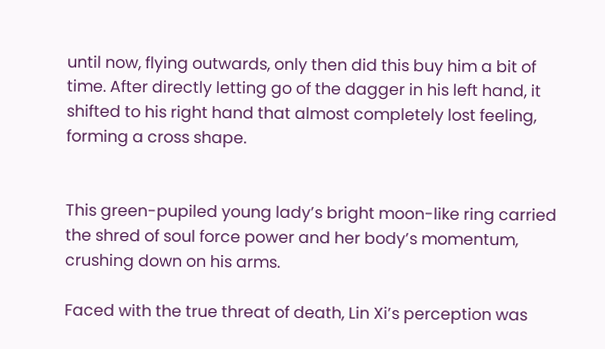until now, flying outwards, only then did this buy him a bit of time. After directly letting go of the dagger in his left hand, it shifted to his right hand that almost completely lost feeling, forming a cross shape.


This green-pupiled young lady’s bright moon-like ring carried the shred of soul force power and her body’s momentum, crushing down on his arms.

Faced with the true threat of death, Lin Xi’s perception was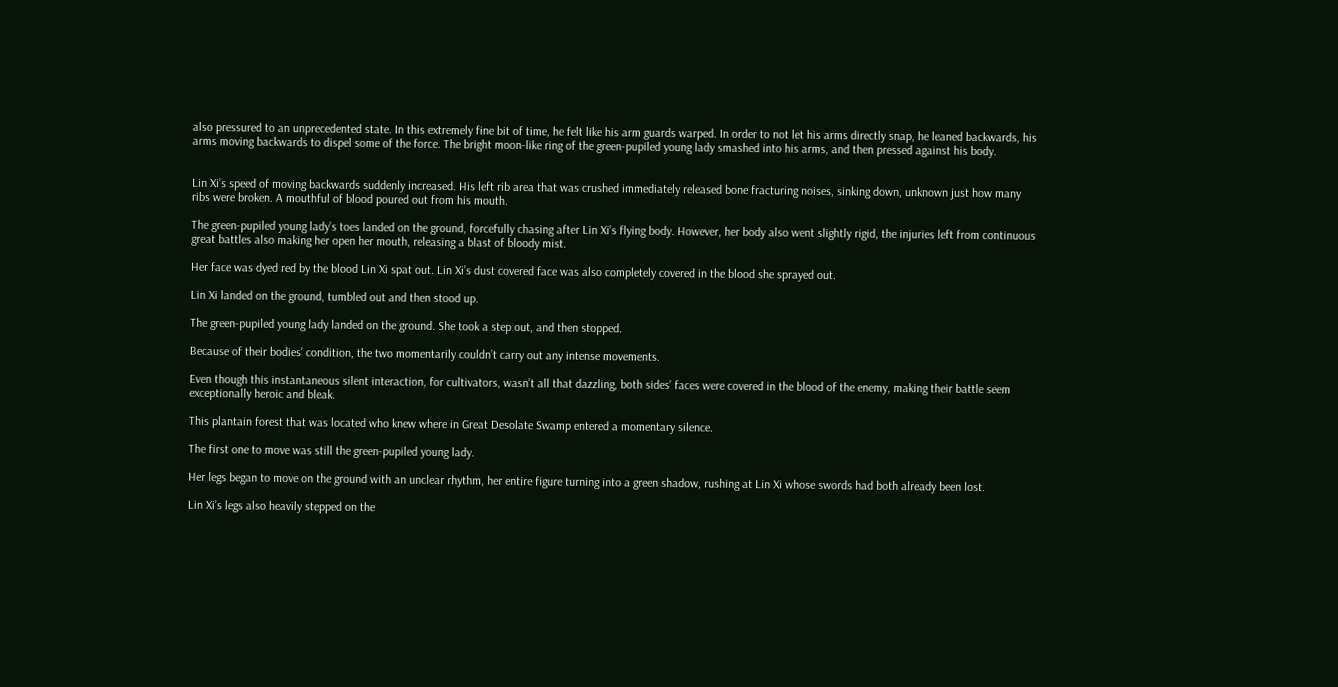also pressured to an unprecedented state. In this extremely fine bit of time, he felt like his arm guards warped. In order to not let his arms directly snap, he leaned backwards, his arms moving backwards to dispel some of the force. The bright moon-like ring of the green-pupiled young lady smashed into his arms, and then pressed against his body.


Lin Xi’s speed of moving backwards suddenly increased. His left rib area that was crushed immediately released bone fracturing noises, sinking down, unknown just how many ribs were broken. A mouthful of blood poured out from his mouth.

The green-pupiled young lady’s toes landed on the ground, forcefully chasing after Lin Xi’s flying body. However, her body also went slightly rigid, the injuries left from continuous great battles also making her open her mouth, releasing a blast of bloody mist.

Her face was dyed red by the blood Lin Xi spat out. Lin Xi’s dust covered face was also completely covered in the blood she sprayed out.

Lin Xi landed on the ground, tumbled out and then stood up.

The green-pupiled young lady landed on the ground. She took a step out, and then stopped.

Because of their bodies’ condition, the two momentarily couldn’t carry out any intense movements.

Even though this instantaneous silent interaction, for cultivators, wasn’t all that dazzling, both sides’ faces were covered in the blood of the enemy, making their battle seem exceptionally heroic and bleak.

This plantain forest that was located who knew where in Great Desolate Swamp entered a momentary silence.

The first one to move was still the green-pupiled young lady.

Her legs began to move on the ground with an unclear rhythm, her entire figure turning into a green shadow, rushing at Lin Xi whose swords had both already been lost.

Lin Xi’s legs also heavily stepped on the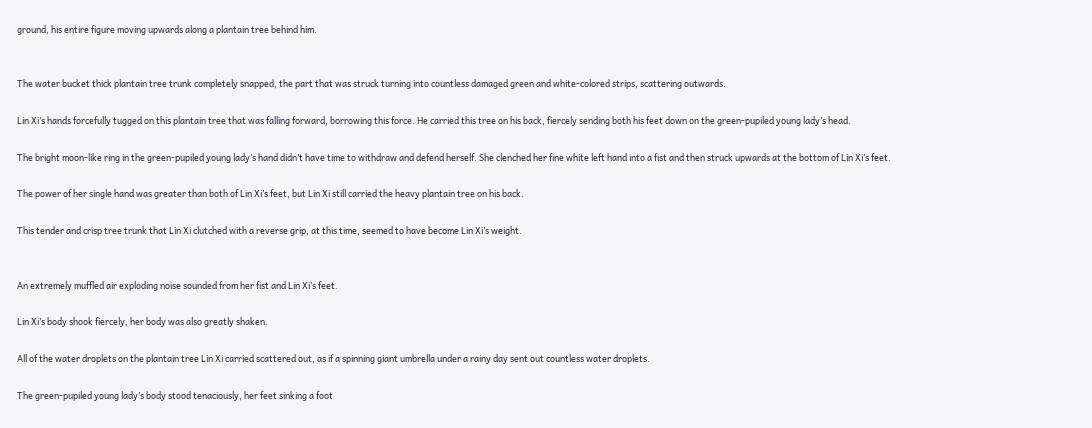ground, his entire figure moving upwards along a plantain tree behind him.


The water bucket thick plantain tree trunk completely snapped, the part that was struck turning into countless damaged green and white-colored strips, scattering outwards.

Lin Xi’s hands forcefully tugged on this plantain tree that was falling forward, borrowing this force. He carried this tree on his back, fiercely sending both his feet down on the green-pupiled young lady’s head.

The bright moon-like ring in the green-pupiled young lady’s hand didn’t have time to withdraw and defend herself. She clenched her fine white left hand into a fist and then struck upwards at the bottom of Lin Xi’s feet.

The power of her single hand was greater than both of Lin Xi’s feet, but Lin Xi still carried the heavy plantain tree on his back.

This tender and crisp tree trunk that Lin Xi clutched with a reverse grip, at this time, seemed to have become Lin Xi’s weight.


An extremely muffled air exploding noise sounded from her fist and Lin Xi’s feet.

Lin Xi’s body shook fiercely, her body was also greatly shaken.

All of the water droplets on the plantain tree Lin Xi carried scattered out, as if a spinning giant umbrella under a rainy day sent out countless water droplets.

The green-pupiled young lady’s body stood tenaciously, her feet sinking a foot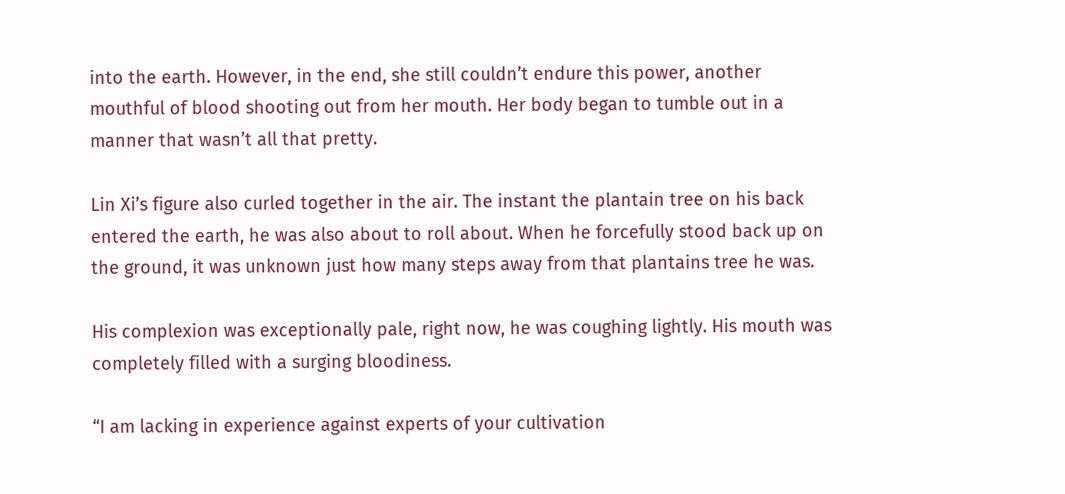into the earth. However, in the end, she still couldn’t endure this power, another mouthful of blood shooting out from her mouth. Her body began to tumble out in a manner that wasn’t all that pretty.

Lin Xi’s figure also curled together in the air. The instant the plantain tree on his back entered the earth, he was also about to roll about. When he forcefully stood back up on the ground, it was unknown just how many steps away from that plantains tree he was.

His complexion was exceptionally pale, right now, he was coughing lightly. His mouth was completely filled with a surging bloodiness.

“I am lacking in experience against experts of your cultivation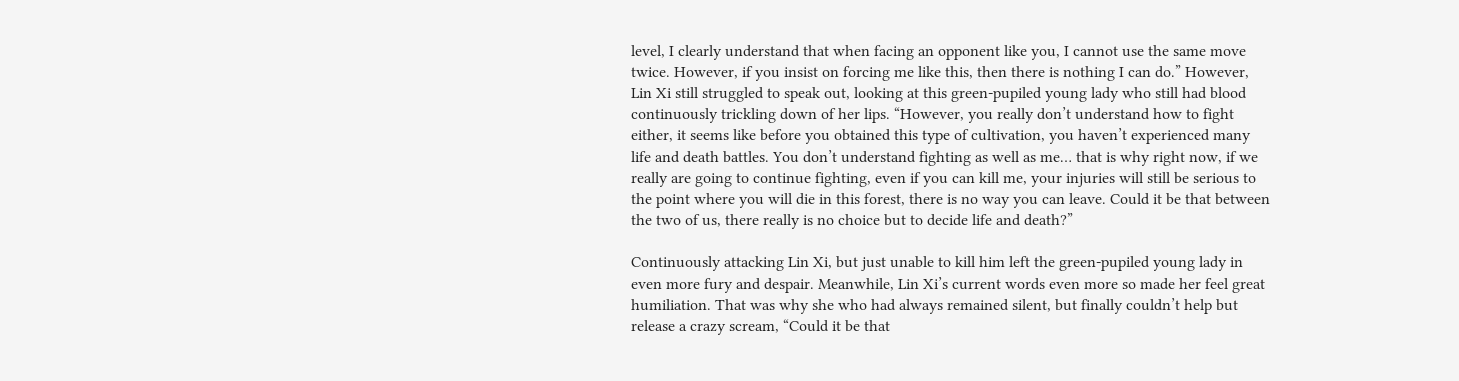level, I clearly understand that when facing an opponent like you, I cannot use the same move twice. However, if you insist on forcing me like this, then there is nothing I can do.” However, Lin Xi still struggled to speak out, looking at this green-pupiled young lady who still had blood continuously trickling down of her lips. “However, you really don’t understand how to fight either, it seems like before you obtained this type of cultivation, you haven’t experienced many life and death battles. You don’t understand fighting as well as me… that is why right now, if we really are going to continue fighting, even if you can kill me, your injuries will still be serious to the point where you will die in this forest, there is no way you can leave. Could it be that between the two of us, there really is no choice but to decide life and death?”

Continuously attacking Lin Xi, but just unable to kill him left the green-pupiled young lady in even more fury and despair. Meanwhile, Lin Xi’s current words even more so made her feel great humiliation. That was why she who had always remained silent, but finally couldn’t help but release a crazy scream, “Could it be that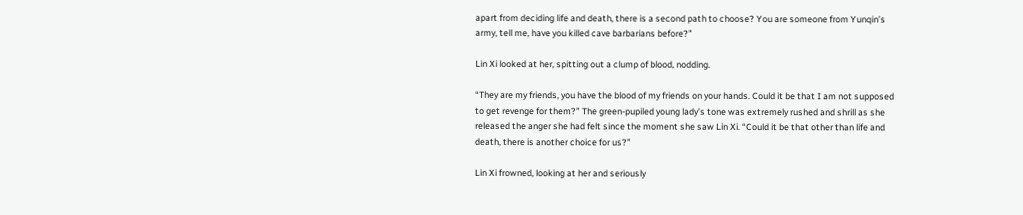apart from deciding life and death, there is a second path to choose? You are someone from Yunqin’s army, tell me, have you killed cave barbarians before?”

Lin Xi looked at her, spitting out a clump of blood, nodding.

“They are my friends, you have the blood of my friends on your hands. Could it be that I am not supposed to get revenge for them?” The green-pupiled young lady’s tone was extremely rushed and shrill as she released the anger she had felt since the moment she saw Lin Xi. “Could it be that other than life and death, there is another choice for us?”

Lin Xi frowned, looking at her and seriously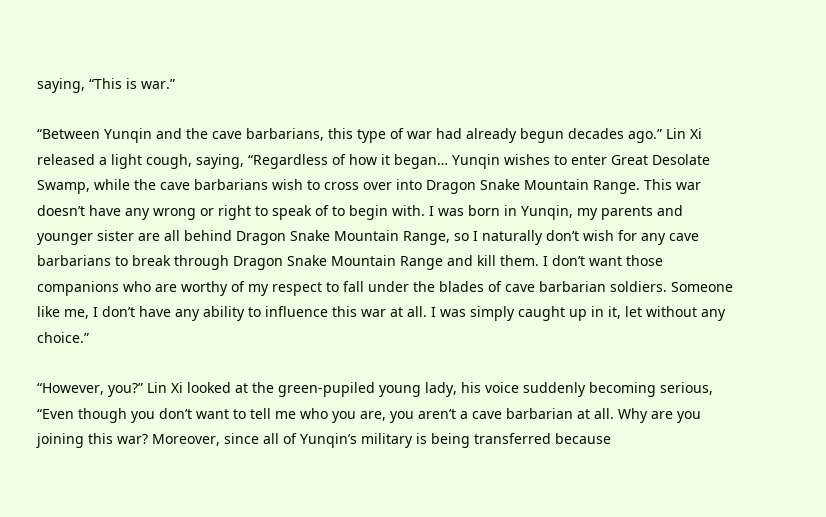saying, “This is war.”

“Between Yunqin and the cave barbarians, this type of war had already begun decades ago.” Lin Xi released a light cough, saying, “Regardless of how it began… Yunqin wishes to enter Great Desolate Swamp, while the cave barbarians wish to cross over into Dragon Snake Mountain Range. This war doesn’t have any wrong or right to speak of to begin with. I was born in Yunqin, my parents and younger sister are all behind Dragon Snake Mountain Range, so I naturally don’t wish for any cave barbarians to break through Dragon Snake Mountain Range and kill them. I don’t want those companions who are worthy of my respect to fall under the blades of cave barbarian soldiers. Someone like me, I don’t have any ability to influence this war at all. I was simply caught up in it, let without any choice.”

“However, you?” Lin Xi looked at the green-pupiled young lady, his voice suddenly becoming serious, “Even though you don’t want to tell me who you are, you aren’t a cave barbarian at all. Why are you joining this war? Moreover, since all of Yunqin’s military is being transferred because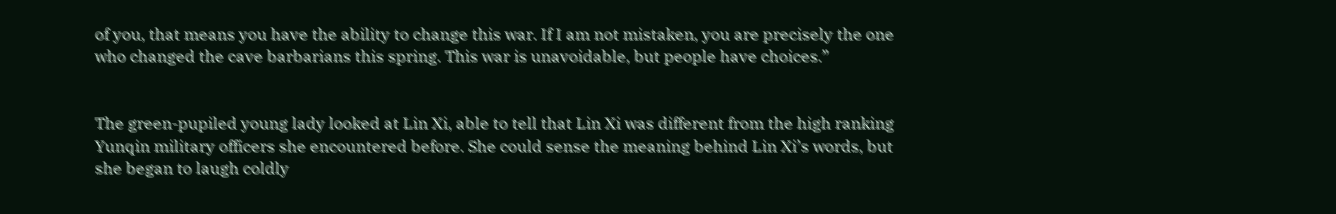of you, that means you have the ability to change this war. If I am not mistaken, you are precisely the one who changed the cave barbarians this spring. This war is unavoidable, but people have choices.”


The green-pupiled young lady looked at Lin Xi, able to tell that Lin Xi was different from the high ranking Yunqin military officers she encountered before. She could sense the meaning behind Lin Xi’s words, but she began to laugh coldly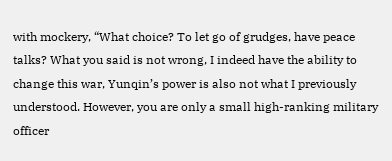with mockery, “What choice? To let go of grudges, have peace talks? What you said is not wrong, I indeed have the ability to change this war, Yunqin’s power is also not what I previously understood. However, you are only a small high-ranking military officer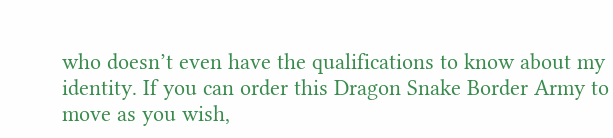who doesn’t even have the qualifications to know about my identity. If you can order this Dragon Snake Border Army to move as you wish,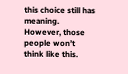this choice still has meaning. However, those people won’t think like this.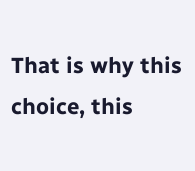That is why this choice, this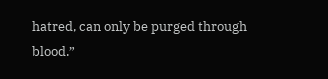hatred, can only be purged through blood.”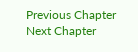Previous Chapter Next Chapter